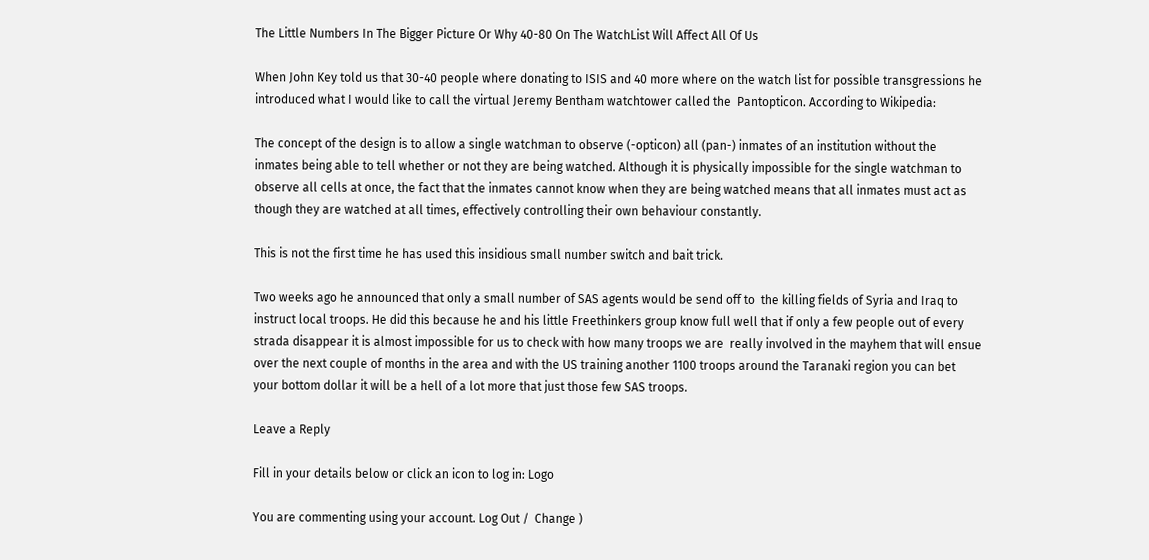The Little Numbers In The Bigger Picture Or Why 40-80 On The WatchList Will Affect All Of Us

When John Key told us that 30-40 people where donating to ISIS and 40 more where on the watch list for possible transgressions he introduced what I would like to call the virtual Jeremy Bentham watchtower called the  Pantopticon. According to Wikipedia:

The concept of the design is to allow a single watchman to observe (-opticon) all (pan-) inmates of an institution without the inmates being able to tell whether or not they are being watched. Although it is physically impossible for the single watchman to observe all cells at once, the fact that the inmates cannot know when they are being watched means that all inmates must act as though they are watched at all times, effectively controlling their own behaviour constantly.

This is not the first time he has used this insidious small number switch and bait trick.

Two weeks ago he announced that only a small number of SAS agents would be send off to  the killing fields of Syria and Iraq to instruct local troops. He did this because he and his little Freethinkers group know full well that if only a few people out of every strada disappear it is almost impossible for us to check with how many troops we are  really involved in the mayhem that will ensue over the next couple of months in the area and with the US training another 1100 troops around the Taranaki region you can bet your bottom dollar it will be a hell of a lot more that just those few SAS troops.

Leave a Reply

Fill in your details below or click an icon to log in: Logo

You are commenting using your account. Log Out /  Change )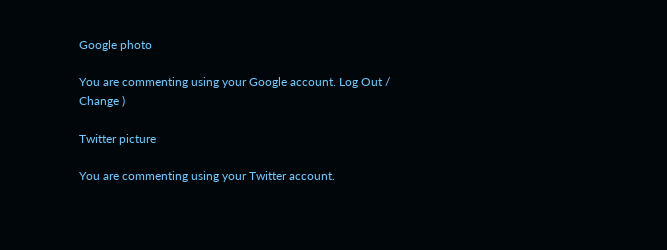Google photo

You are commenting using your Google account. Log Out /  Change )

Twitter picture

You are commenting using your Twitter account.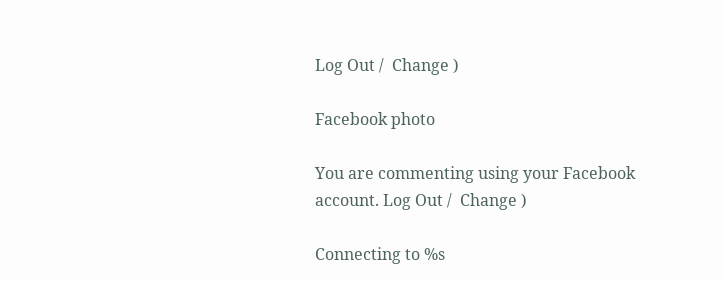Log Out /  Change )

Facebook photo

You are commenting using your Facebook account. Log Out /  Change )

Connecting to %s